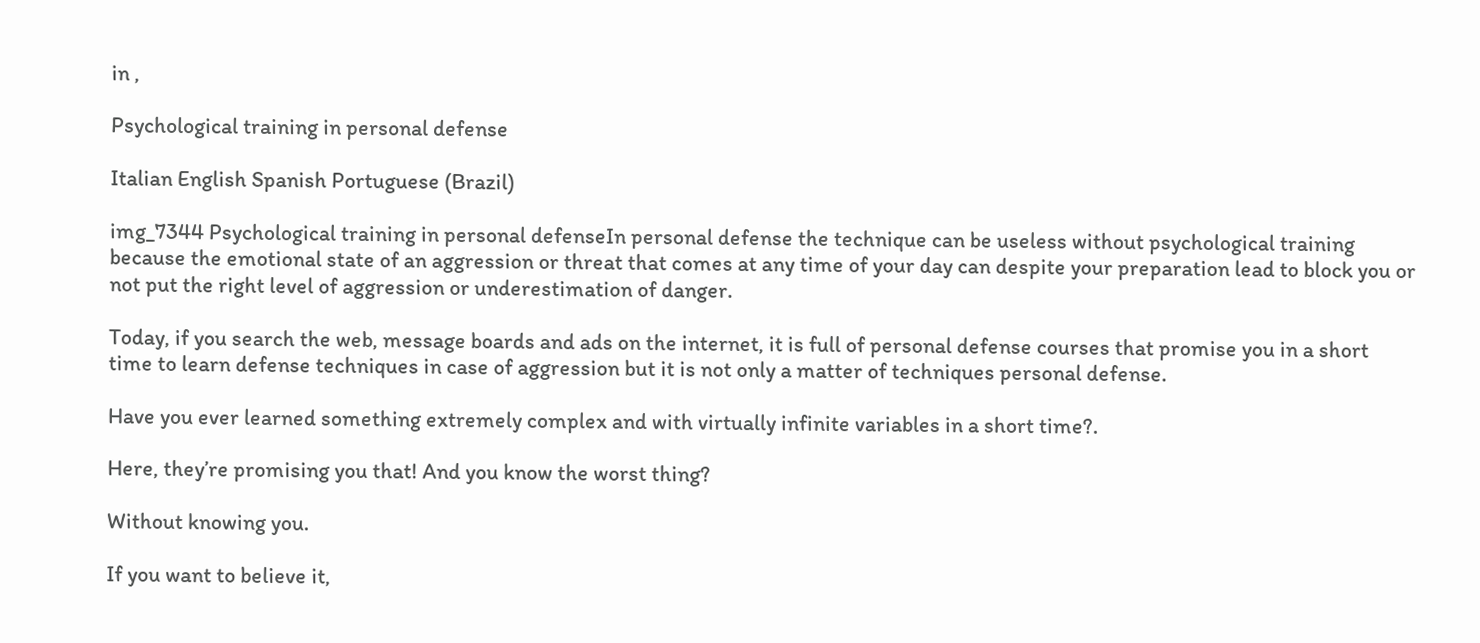in ,

Psychological training in personal defense

Italian English Spanish Portuguese (Brazil)

img_7344 Psychological training in personal defenseIn personal defense the technique can be useless without psychological training because the emotional state of an aggression or threat that comes at any time of your day can despite your preparation lead to block you or not put the right level of aggression or underestimation of danger.

Today, if you search the web, message boards and ads on the internet, it is full of personal defense courses that promise you in a short time to learn defense techniques in case of aggression but it is not only a matter of techniques personal defense.

Have you ever learned something extremely complex and with virtually infinite variables in a short time?.

Here, they’re promising you that! And you know the worst thing?

Without knowing you.

If you want to believe it,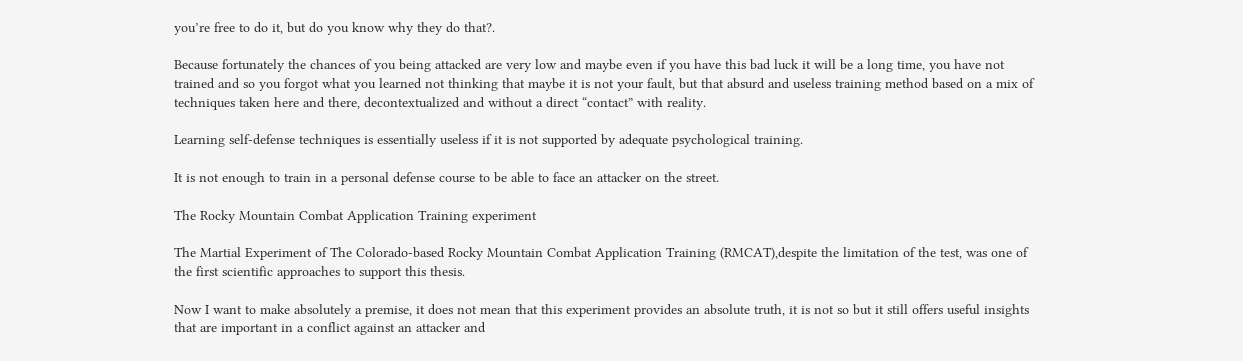you’re free to do it, but do you know why they do that?.

Because fortunately the chances of you being attacked are very low and maybe even if you have this bad luck it will be a long time, you have not trained and so you forgot what you learned not thinking that maybe it is not your fault, but that absurd and useless training method based on a mix of techniques taken here and there, decontextualized and without a direct “contact” with reality.

Learning self-defense techniques is essentially useless if it is not supported by adequate psychological training.

It is not enough to train in a personal defense course to be able to face an attacker on the street.

The Rocky Mountain Combat Application Training experiment

The Martial Experiment of The Colorado-based Rocky Mountain Combat Application Training (RMCAT),despite the limitation of the test, was one of the first scientific approaches to support this thesis.

Now I want to make absolutely a premise, it does not mean that this experiment provides an absolute truth, it is not so but it still offers useful insights that are important in a conflict against an attacker and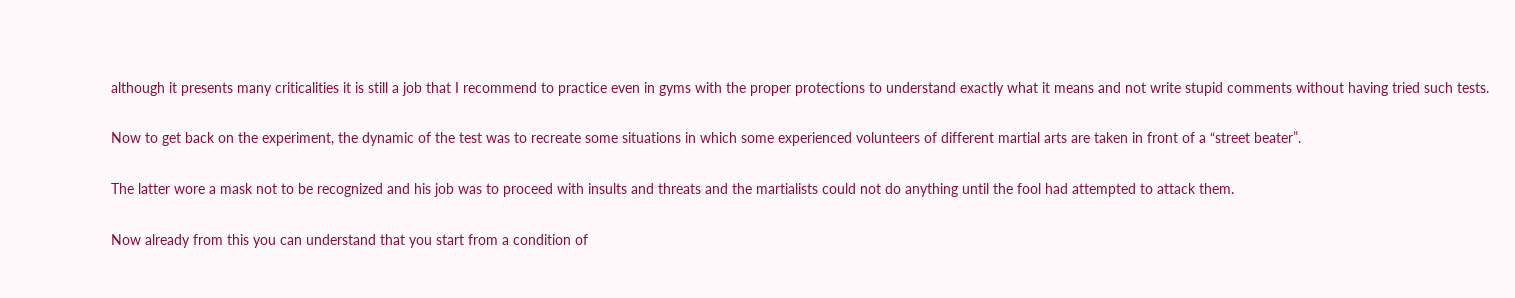although it presents many criticalities it is still a job that I recommend to practice even in gyms with the proper protections to understand exactly what it means and not write stupid comments without having tried such tests.

Now to get back on the experiment, the dynamic of the test was to recreate some situations in which some experienced volunteers of different martial arts are taken in front of a “street beater”.

The latter wore a mask not to be recognized and his job was to proceed with insults and threats and the martialists could not do anything until the fool had attempted to attack them.

Now already from this you can understand that you start from a condition of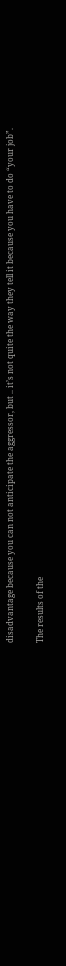disadvantage because you can not anticipate the aggressor, but .. it’s not quite the way they tell it because you have to do “your job”.

The results of the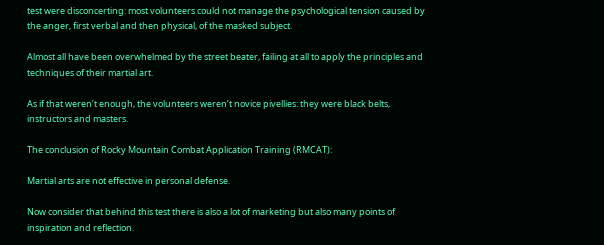test were disconcerting: most volunteers could not manage the psychological tension caused by the anger, first verbal and then physical, of the masked subject.

Almost all have been overwhelmed by the street beater, failing at all to apply the principles and techniques of their martial art.

As if that weren’t enough, the volunteers weren’t novice pivellies: they were black belts, instructors and masters.

The conclusion of Rocky Mountain Combat Application Training (RMCAT):

Martial arts are not effective in personal defense.

Now consider that behind this test there is also a lot of marketing but also many points of inspiration and reflection.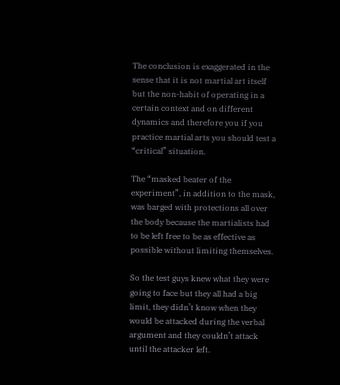The conclusion is exaggerated in the sense that it is not martial art itself but the non-habit of operating in a certain context and on different dynamics and therefore you if you practice martial arts you should test a “critical” situation.

The “masked beater of the experiment”, in addition to the mask, was barged with protections all over the body because the martialists had to be left free to be as effective as possible without limiting themselves.

So the test guys knew what they were going to face but they all had a big limit, they didn’t know when they would be attacked during the verbal argument and they couldn’t attack until the attacker left.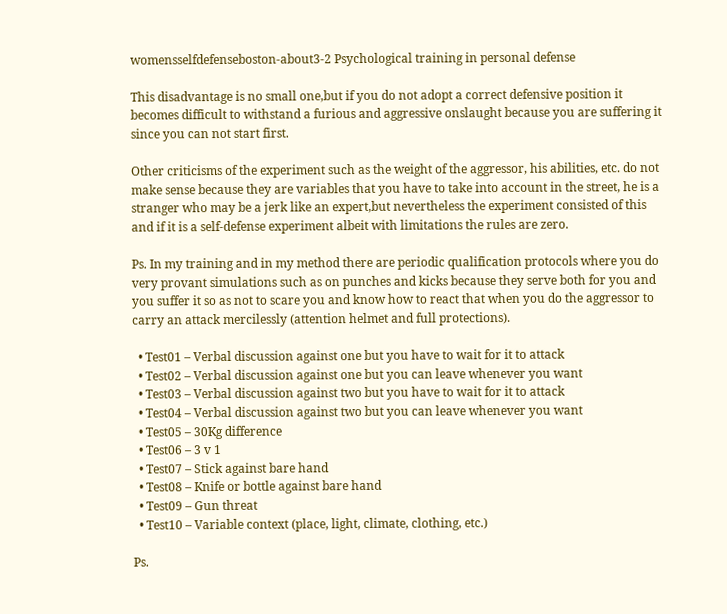womensselfdefenseboston-about3-2 Psychological training in personal defense

This disadvantage is no small one,but if you do not adopt a correct defensive position it becomes difficult to withstand a furious and aggressive onslaught because you are suffering it since you can not start first.

Other criticisms of the experiment such as the weight of the aggressor, his abilities, etc. do not make sense because they are variables that you have to take into account in the street, he is a stranger who may be a jerk like an expert,but nevertheless the experiment consisted of this and if it is a self-defense experiment albeit with limitations the rules are zero.

Ps. In my training and in my method there are periodic qualification protocols where you do very provant simulations such as on punches and kicks because they serve both for you and you suffer it so as not to scare you and know how to react that when you do the aggressor to carry an attack mercilessly (attention helmet and full protections).

  • Test01 – Verbal discussion against one but you have to wait for it to attack
  • Test02 – Verbal discussion against one but you can leave whenever you want
  • Test03 – Verbal discussion against two but you have to wait for it to attack
  • Test04 – Verbal discussion against two but you can leave whenever you want
  • Test05 – 30Kg difference
  • Test06 – 3 v 1
  • Test07 – Stick against bare hand
  • Test08 – Knife or bottle against bare hand
  • Test09 – Gun threat
  • Test10 – Variable context (place, light, climate, clothing, etc.)

Ps.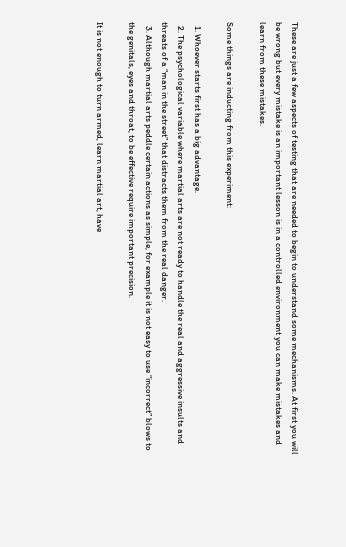These are just a few aspects of testing that are needed to begin to understand some mechanisms. At first you will be wrong but every mistake is an important lesson is in a controlled environment you can make mistakes and learn from these mistakes.

Some things are inducting from this experiment:

  1. Whoever starts first has a big advantage.
  2. The psychological variable where martial arts are not ready to handle the real and aggressive insults and threats of a “man in the street” that distracts them from the real danger.
  3. Although martial arts peddle certain actions as simple, for example it is not easy to use “incorrect” blows to the genitals, eyes and throat, to be effective require important precision.

It is not enough to turn armed, learn martial art, have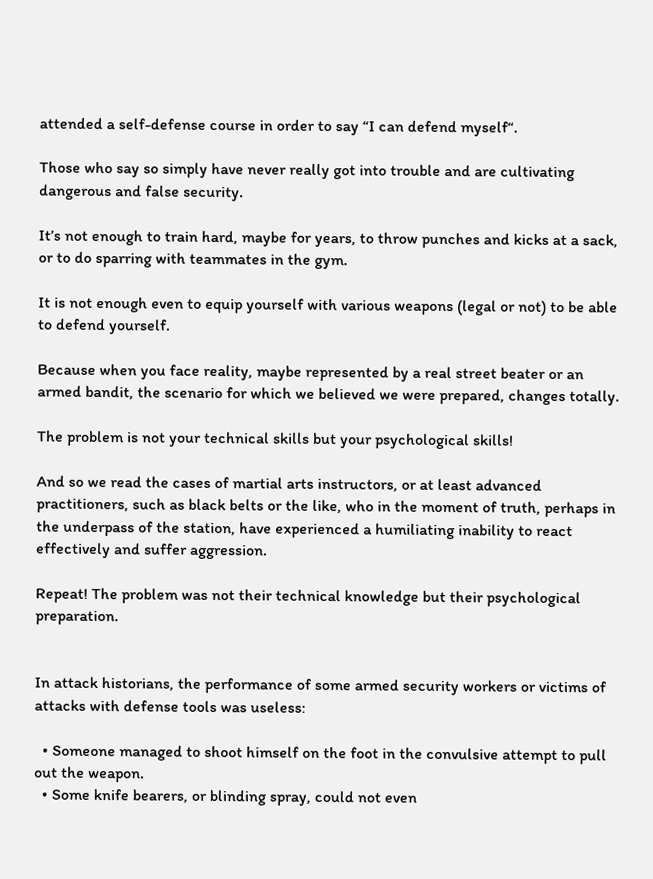attended a self-defense course in order to say “I can defend myself“.

Those who say so simply have never really got into trouble and are cultivating dangerous and false security.

It’s not enough to train hard, maybe for years, to throw punches and kicks at a sack, or to do sparring with teammates in the gym.

It is not enough even to equip yourself with various weapons (legal or not) to be able to defend yourself.

Because when you face reality, maybe represented by a real street beater or an armed bandit, the scenario for which we believed we were prepared, changes totally.

The problem is not your technical skills but your psychological skills!

And so we read the cases of martial arts instructors, or at least advanced practitioners, such as black belts or the like, who in the moment of truth, perhaps in the underpass of the station, have experienced a humiliating inability to react effectively and suffer aggression.

Repeat! The problem was not their technical knowledge but their psychological preparation.


In attack historians, the performance of some armed security workers or victims of attacks with defense tools was useless:

  • Someone managed to shoot himself on the foot in the convulsive attempt to pull out the weapon.
  • Some knife bearers, or blinding spray, could not even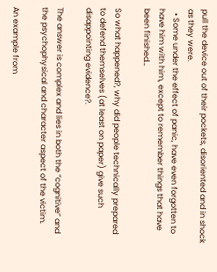pull the device out of their pockets, disoriented and in shock as they were.
  • Some under the effect of panic, have even forgotten to have him with him, except to remember things that have been finished…

So what happened?, why did people technically prepared to defend themselves (at least on paper) give such disappointing evidence?.

The answer is complex and lies in both the “cognitive” and the psychophysical and character aspect of the victim.

An example from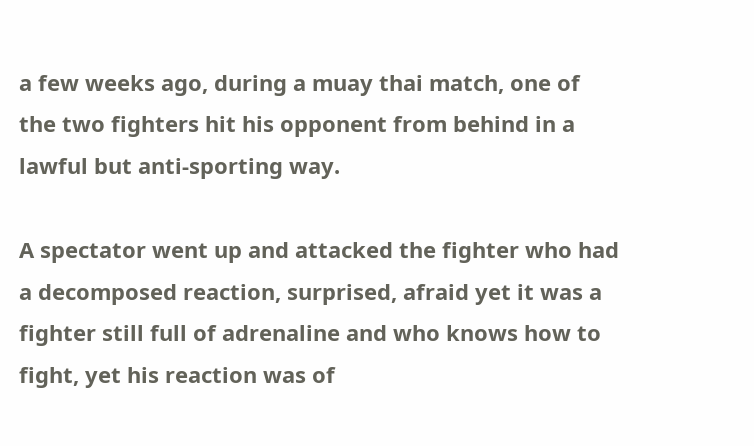a few weeks ago, during a muay thai match, one of the two fighters hit his opponent from behind in a lawful but anti-sporting way.

A spectator went up and attacked the fighter who had a decomposed reaction, surprised, afraid yet it was a fighter still full of adrenaline and who knows how to fight, yet his reaction was of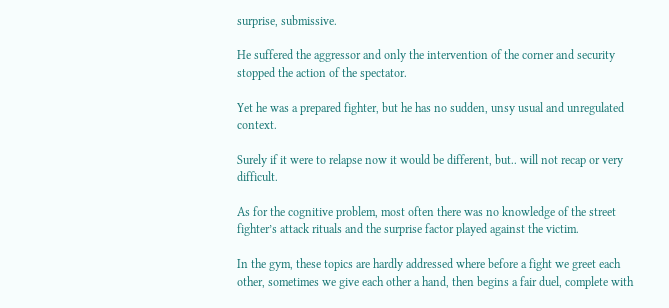surprise, submissive.

He suffered the aggressor and only the intervention of the corner and security stopped the action of the spectator.

Yet he was a prepared fighter, but he has no sudden, unsy usual and unregulated context.

Surely if it were to relapse now it would be different, but.. will not recap or very difficult.

As for the cognitive problem, most often there was no knowledge of the street fighter’s attack rituals and the surprise factor played against the victim.

In the gym, these topics are hardly addressed where before a fight we greet each other, sometimes we give each other a hand, then begins a fair duel, complete with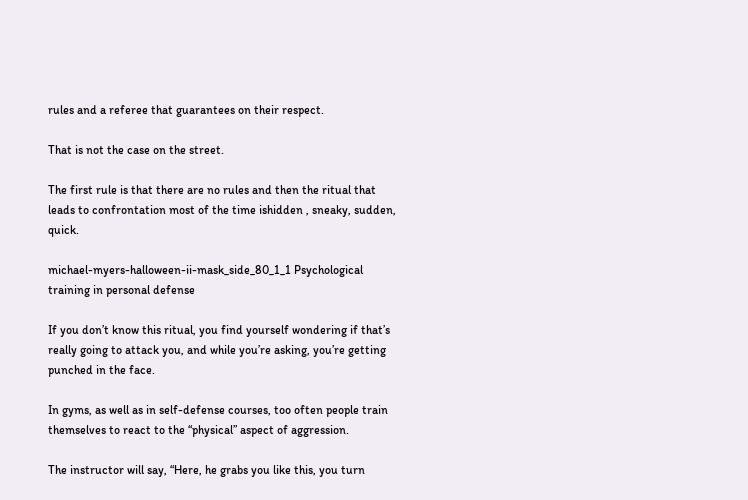rules and a referee that guarantees on their respect.

That is not the case on the street.

The first rule is that there are no rules and then the ritual that leads to confrontation most of the time ishidden , sneaky, sudden, quick.

michael-myers-halloween-ii-mask_side_80_1_1 Psychological training in personal defense

If you don’t know this ritual, you find yourself wondering if that’s really going to attack you, and while you’re asking, you’re getting punched in the face.

In gyms, as well as in self-defense courses, too often people train themselves to react to the “physical” aspect of aggression.

The instructor will say, “Here, he grabs you like this, you turn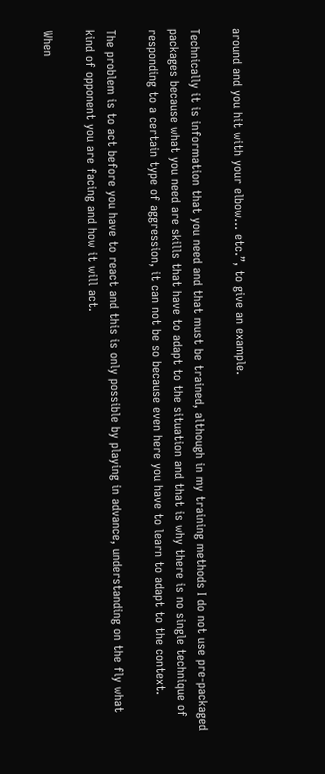around and you hit with your elbow… etc.”, to give an example.

Technically it is information that you need and that must be trained, although in my training methods I do not use pre-packaged packages because what you need are skills that have to adapt to the situation and that is why there is no single technique of responding to a certain type of aggression, it can not be so because even here you have to learn to adapt to the context.

The problem is to act before you have to react and this is only possible by playing in advance, understanding on the fly what kind of opponent you are facing and how it will act.

When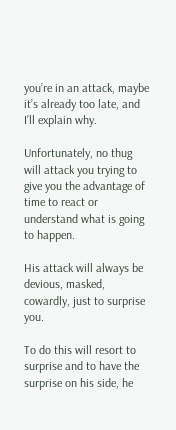you’re in an attack, maybe it’s already too late, and I’ll explain why.

Unfortunately, no thug will attack you trying to give you the advantage of time to react or understand what is going to happen.

His attack will always be devious, masked, cowardly, just to surprise you.

To do this will resort to surprise and to have the surprise on his side, he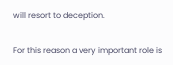will resort to deception.

For this reason a very important role is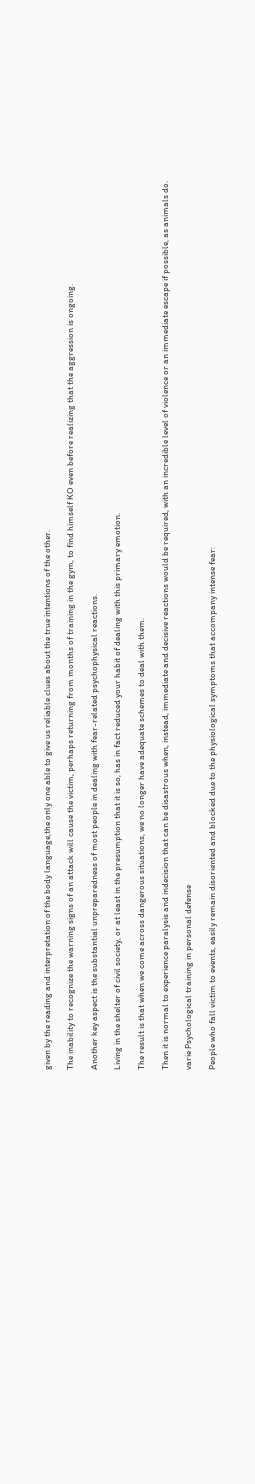given by the reading and interpretation of the body language,the only one able to give us reliable clues about the true intentions of the other.

The inability to recognize the warning signs of an attack will cause the victim, perhaps returning from months of training in the gym, to find himself KO even before realizing that the aggression is ongoing.

Another key aspect is the substantial unpreparedness of most people in dealing with fear-related psychophysical reactions.

Living in the shelter of civil society, or at least in the presumption that it is so, has in fact reduced your habit of dealing with this primary emotion.

The result is that when we come across dangerous situations, we no longer have adequate schemes to deal with them.

Then it is normal to experience paralysis and indecision that can be disastrous when, instead, immediate and decisive reactions would be required, with an incredible level of violence or an immediate escape if possible, as animals do.

varie Psychological training in personal defense

People who fall victim to events, easily remain disoriented and blocked due to the physiological symptoms that accompany intense fear: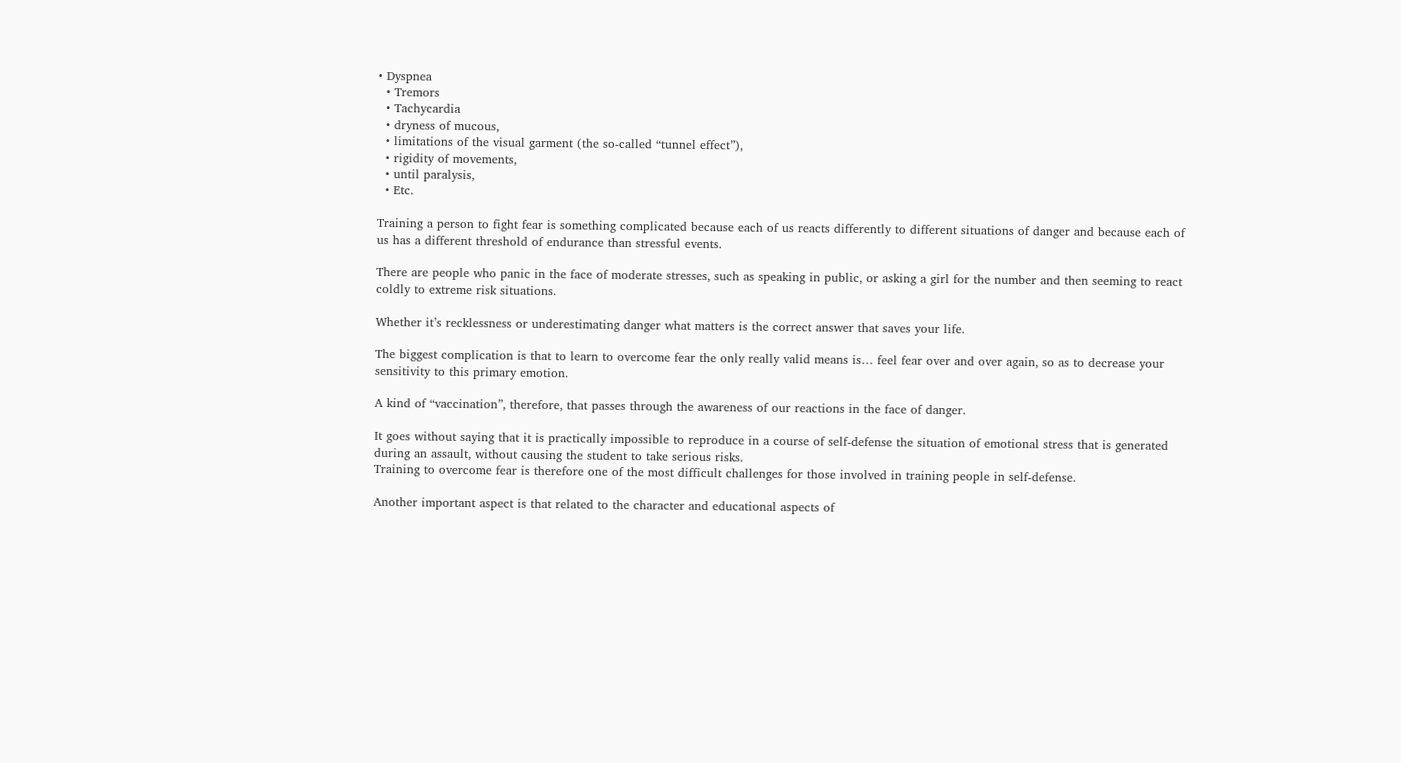• Dyspnea
  • Tremors
  • Tachycardia
  • dryness of mucous,
  • limitations of the visual garment (the so-called “tunnel effect”),
  • rigidity of movements,
  • until paralysis,
  • Etc.

Training a person to fight fear is something complicated because each of us reacts differently to different situations of danger and because each of us has a different threshold of endurance than stressful events.

There are people who panic in the face of moderate stresses, such as speaking in public, or asking a girl for the number and then seeming to react coldly to extreme risk situations.

Whether it’s recklessness or underestimating danger what matters is the correct answer that saves your life.

The biggest complication is that to learn to overcome fear the only really valid means is… feel fear over and over again, so as to decrease your sensitivity to this primary emotion.

A kind of “vaccination”, therefore, that passes through the awareness of our reactions in the face of danger.

It goes without saying that it is practically impossible to reproduce in a course of self-defense the situation of emotional stress that is generated during an assault, without causing the student to take serious risks.
Training to overcome fear is therefore one of the most difficult challenges for those involved in training people in self-defense.

Another important aspect is that related to the character and educational aspects of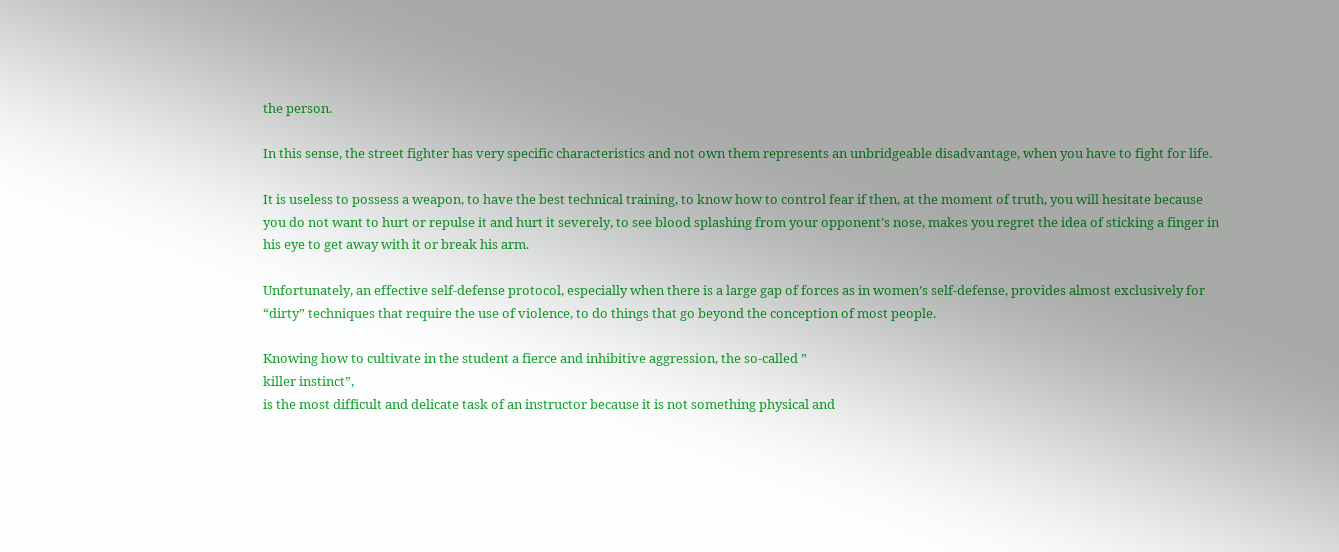the person.

In this sense, the street fighter has very specific characteristics and not own them represents an unbridgeable disadvantage, when you have to fight for life.

It is useless to possess a weapon, to have the best technical training, to know how to control fear if then, at the moment of truth, you will hesitate because you do not want to hurt or repulse it and hurt it severely, to see blood splashing from your opponent’s nose, makes you regret the idea of sticking a finger in his eye to get away with it or break his arm.

Unfortunately, an effective self-defense protocol, especially when there is a large gap of forces as in women’s self-defense, provides almost exclusively for “dirty” techniques that require the use of violence, to do things that go beyond the conception of most people.

Knowing how to cultivate in the student a fierce and inhibitive aggression, the so-called ”
killer instinct”,
is the most difficult and delicate task of an instructor because it is not something physical and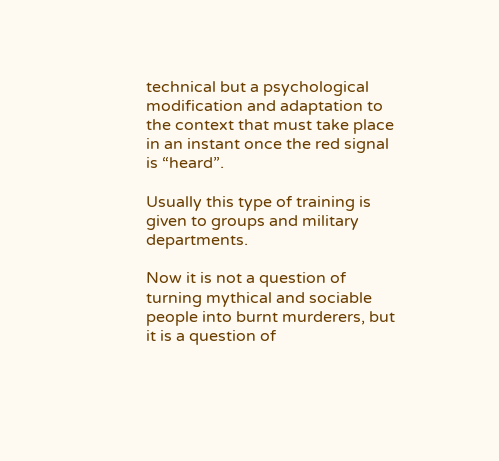technical but a psychological modification and adaptation to the context that must take place in an instant once the red signal is “heard”.

Usually this type of training is given to groups and military departments.

Now it is not a question of turning mythical and sociable people into burnt murderers, but it is a question of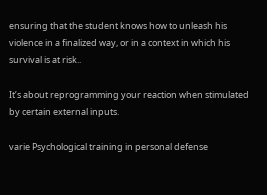ensuring that the student knows how to unleash his violence in a finalized way, or in a context in which his survival is at risk..

It’s about reprogramming your reaction when stimulated by certain external inputs.

varie Psychological training in personal defense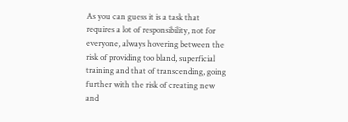As you can guess it is a task that requires a lot of responsibility, not for everyone, always hovering between the risk of providing too bland, superficial training and that of transcending, going further with the risk of creating new and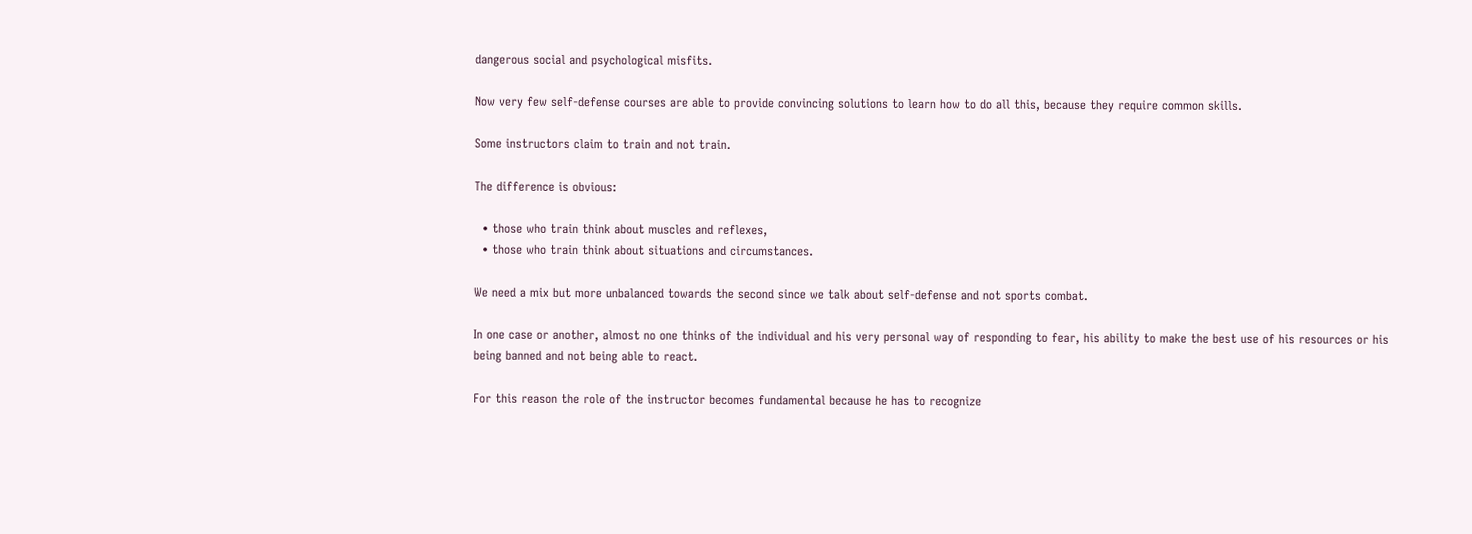dangerous social and psychological misfits.

Now very few self-defense courses are able to provide convincing solutions to learn how to do all this, because they require common skills.

Some instructors claim to train and not train.

The difference is obvious:

  • those who train think about muscles and reflexes,
  • those who train think about situations and circumstances.

We need a mix but more unbalanced towards the second since we talk about self-defense and not sports combat.

In one case or another, almost no one thinks of the individual and his very personal way of responding to fear, his ability to make the best use of his resources or his being banned and not being able to react.

For this reason the role of the instructor becomes fundamental because he has to recognize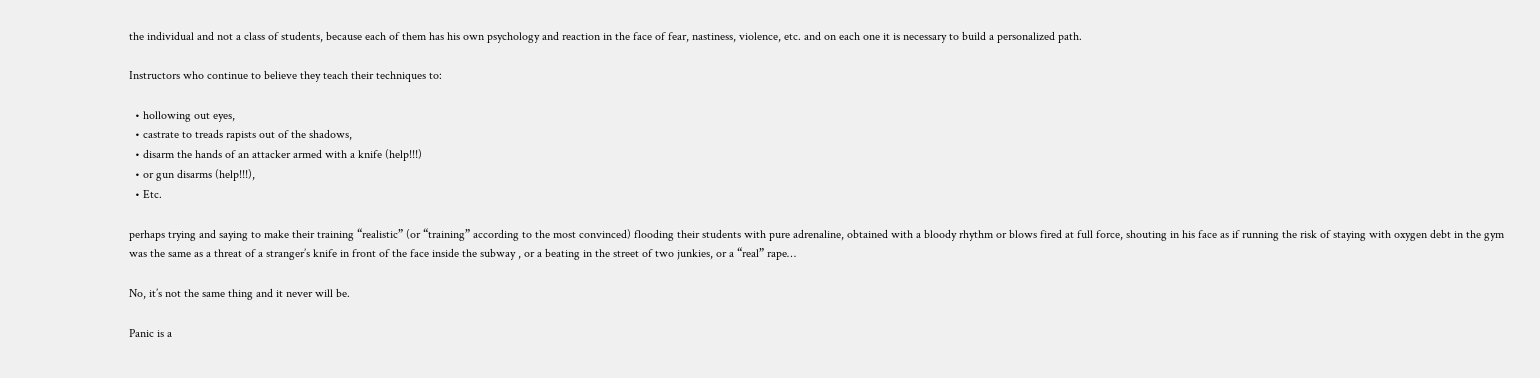the individual and not a class of students, because each of them has his own psychology and reaction in the face of fear, nastiness, violence, etc. and on each one it is necessary to build a personalized path.

Instructors who continue to believe they teach their techniques to:

  • hollowing out eyes,
  • castrate to treads rapists out of the shadows,
  • disarm the hands of an attacker armed with a knife (help!!!)
  • or gun disarms (help!!!),
  • Etc.

perhaps trying and saying to make their training “realistic” (or “training” according to the most convinced) flooding their students with pure adrenaline, obtained with a bloody rhythm or blows fired at full force, shouting in his face as if running the risk of staying with oxygen debt in the gym was the same as a threat of a stranger’s knife in front of the face inside the subway , or a beating in the street of two junkies, or a “real” rape…

No, it’s not the same thing and it never will be.

Panic is a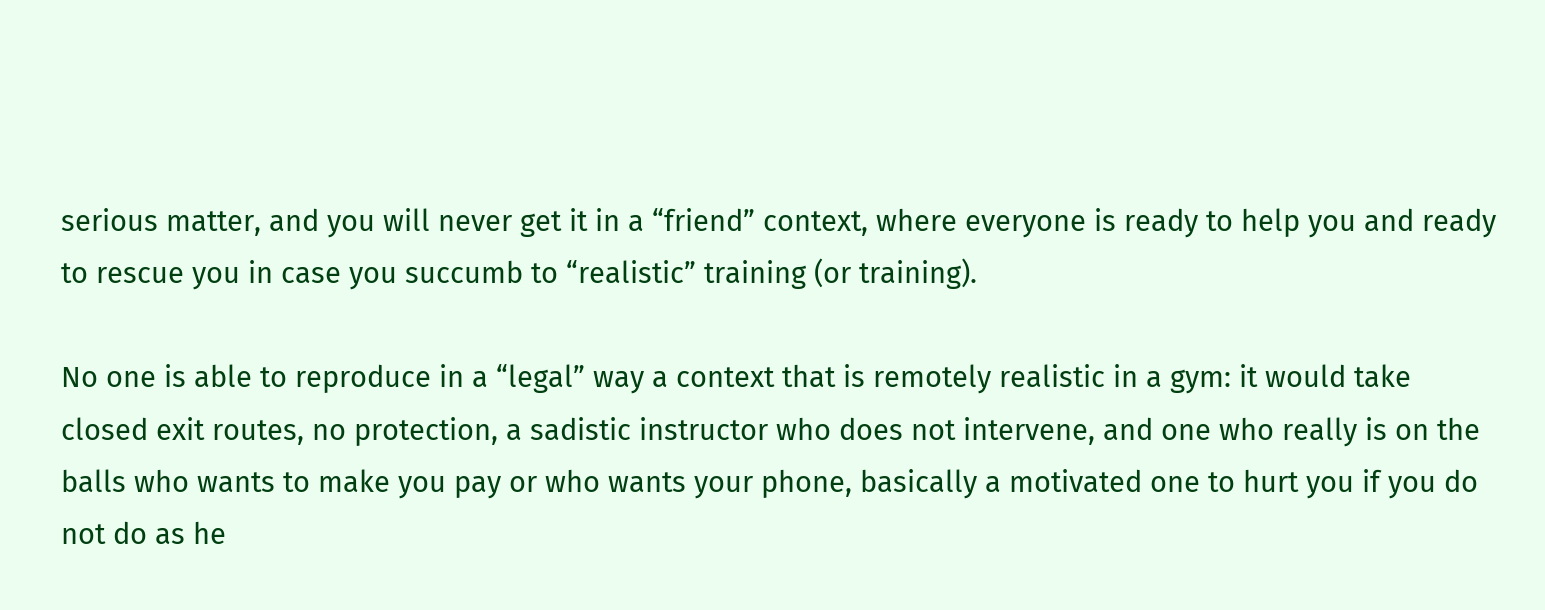serious matter, and you will never get it in a “friend” context, where everyone is ready to help you and ready to rescue you in case you succumb to “realistic” training (or training).

No one is able to reproduce in a “legal” way a context that is remotely realistic in a gym: it would take closed exit routes, no protection, a sadistic instructor who does not intervene, and one who really is on the balls who wants to make you pay or who wants your phone, basically a motivated one to hurt you if you do not do as he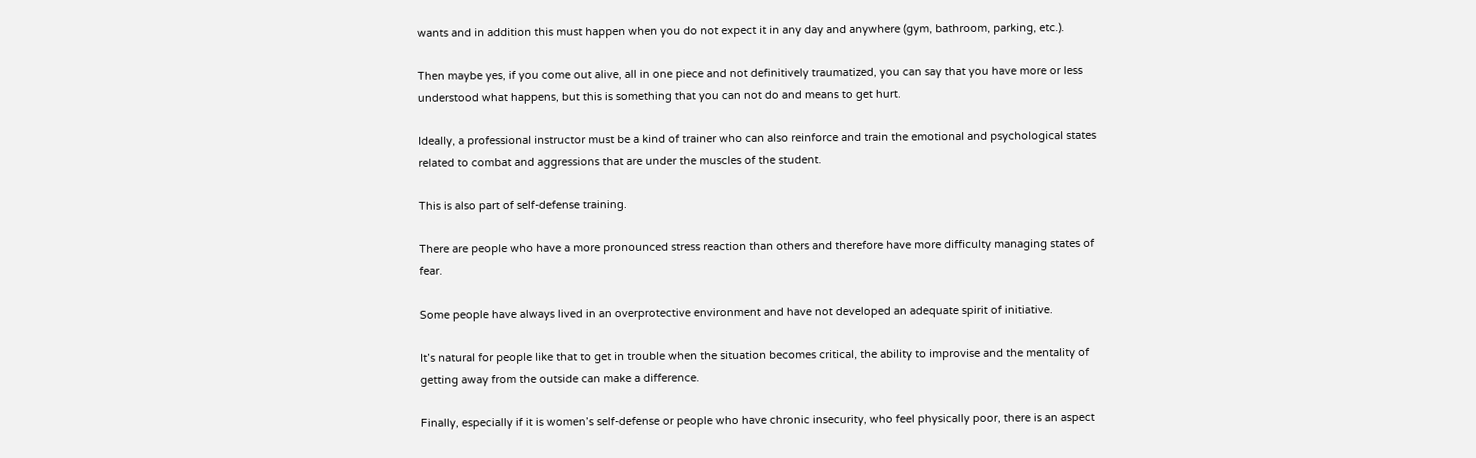wants and in addition this must happen when you do not expect it in any day and anywhere (gym, bathroom, parking, etc.).

Then maybe yes, if you come out alive, all in one piece and not definitively traumatized, you can say that you have more or less understood what happens, but this is something that you can not do and means to get hurt.

Ideally, a professional instructor must be a kind of trainer who can also reinforce and train the emotional and psychological states related to combat and aggressions that are under the muscles of the student.

This is also part of self-defense training.

There are people who have a more pronounced stress reaction than others and therefore have more difficulty managing states of fear.

Some people have always lived in an overprotective environment and have not developed an adequate spirit of initiative.

It’s natural for people like that to get in trouble when the situation becomes critical, the ability to improvise and the mentality of getting away from the outside can make a difference.

Finally, especially if it is women’s self-defense or people who have chronic insecurity, who feel physically poor, there is an aspect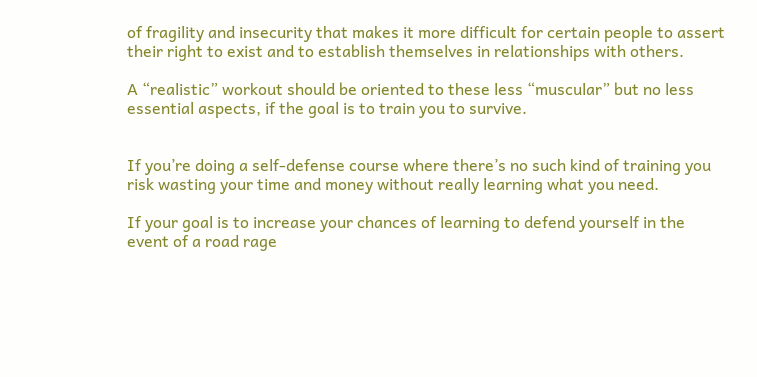of fragility and insecurity that makes it more difficult for certain people to assert their right to exist and to establish themselves in relationships with others.

A “realistic” workout should be oriented to these less “muscular” but no less essential aspects, if the goal is to train you to survive.


If you’re doing a self-defense course where there’s no such kind of training you risk wasting your time and money without really learning what you need.

If your goal is to increase your chances of learning to defend yourself in the event of a road rage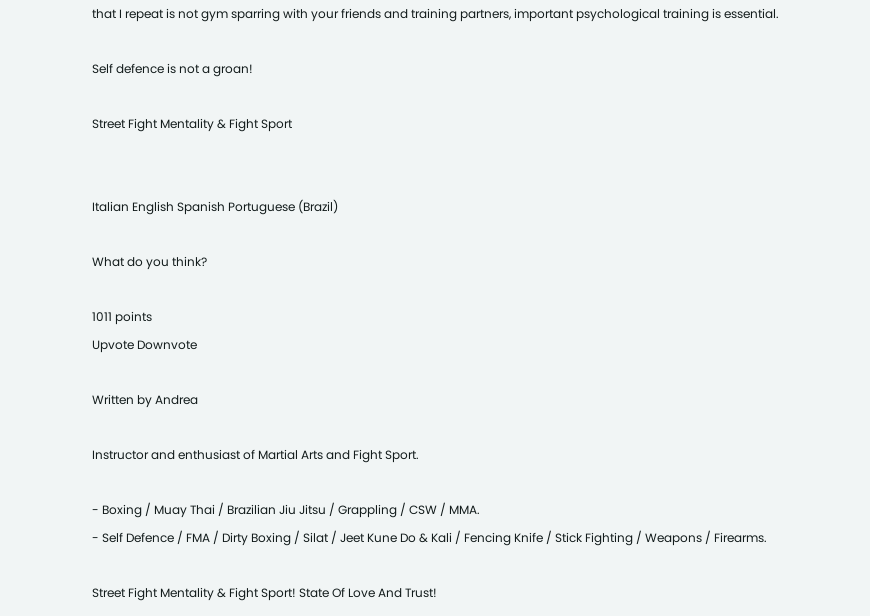that I repeat is not gym sparring with your friends and training partners, important psychological training is essential.

Self defence is not a groan!

Street Fight Mentality & Fight Sport


Italian English Spanish Portuguese (Brazil)

What do you think?

1011 points
Upvote Downvote

Written by Andrea

Instructor and enthusiast of Martial Arts and Fight Sport.

- Boxing / Muay Thai / Brazilian Jiu Jitsu / Grappling / CSW / MMA.
- Self Defence / FMA / Dirty Boxing / Silat / Jeet Kune Do & Kali / Fencing Knife / Stick Fighting / Weapons / Firearms.

Street Fight Mentality & Fight Sport! State Of Love And Trust!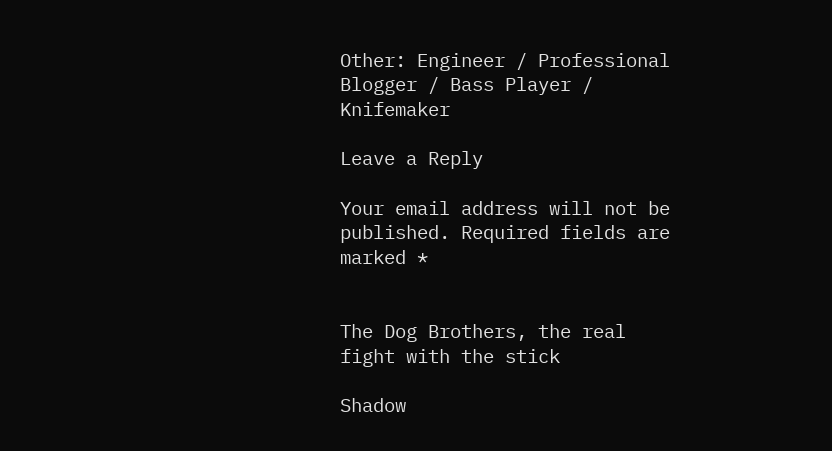Other: Engineer / Professional Blogger / Bass Player / Knifemaker

Leave a Reply

Your email address will not be published. Required fields are marked *


The Dog Brothers, the real fight with the stick

Shadow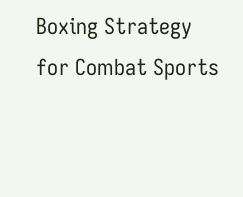Boxing Strategy for Combat Sports